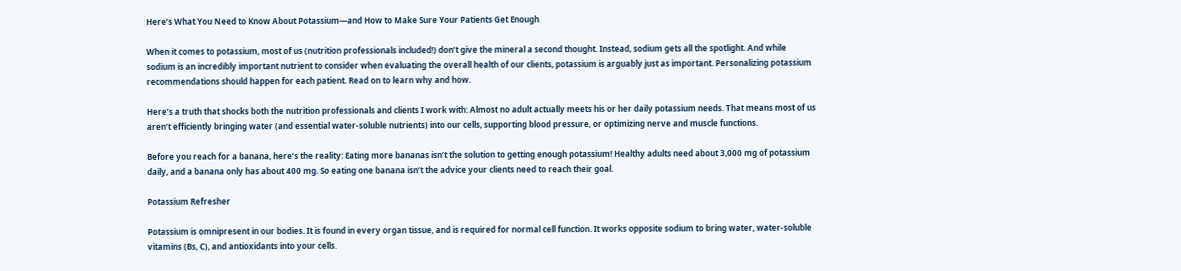Here’s What You Need to Know About Potassium—and How to Make Sure Your Patients Get Enough

When it comes to potassium, most of us (nutrition professionals included!) don’t give the mineral a second thought. Instead, sodium gets all the spotlight. And while sodium is an incredibly important nutrient to consider when evaluating the overall health of our clients, potassium is arguably just as important. Personalizing potassium recommendations should happen for each patient. Read on to learn why and how.

Here’s a truth that shocks both the nutrition professionals and clients I work with: Almost no adult actually meets his or her daily potassium needs. That means most of us aren’t efficiently bringing water (and essential water-soluble nutrients) into our cells, supporting blood pressure, or optimizing nerve and muscle functions.

Before you reach for a banana, here’s the reality: Eating more bananas isn’t the solution to getting enough potassium! Healthy adults need about 3,000 mg of potassium daily, and a banana only has about 400 mg. So eating one banana isn’t the advice your clients need to reach their goal.

Potassium Refresher

Potassium is omnipresent in our bodies. It is found in every organ tissue, and is required for normal cell function. It works opposite sodium to bring water, water-soluble vitamins (Bs, C), and antioxidants into your cells.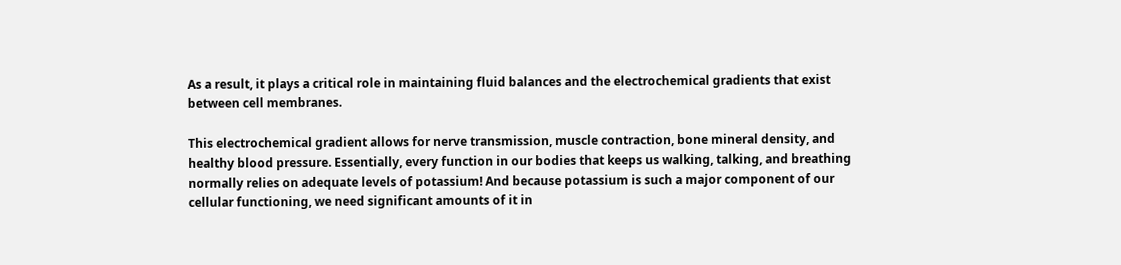As a result, it plays a critical role in maintaining fluid balances and the electrochemical gradients that exist between cell membranes.

This electrochemical gradient allows for nerve transmission, muscle contraction, bone mineral density, and healthy blood pressure. Essentially, every function in our bodies that keeps us walking, talking, and breathing normally relies on adequate levels of potassium! And because potassium is such a major component of our cellular functioning, we need significant amounts of it in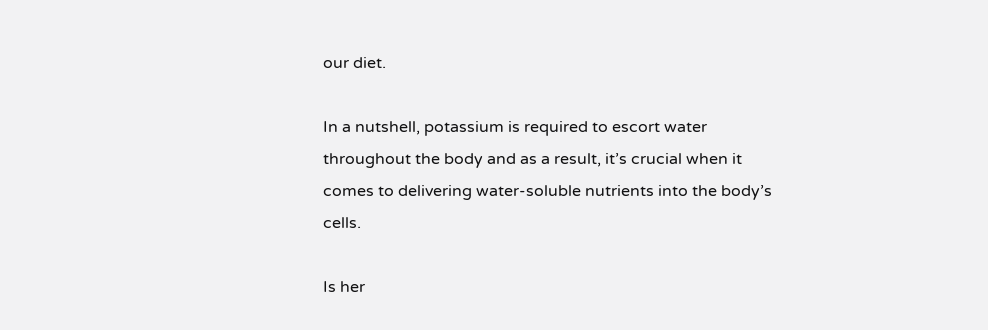our diet.

In a nutshell, potassium is required to escort water throughout the body and as a result, it’s crucial when it comes to delivering water-soluble nutrients into the body’s cells.

Is her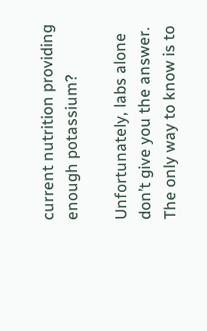current nutrition providing enough potassium?

Unfortunately, labs alone don’t give you the answer. The only way to know is to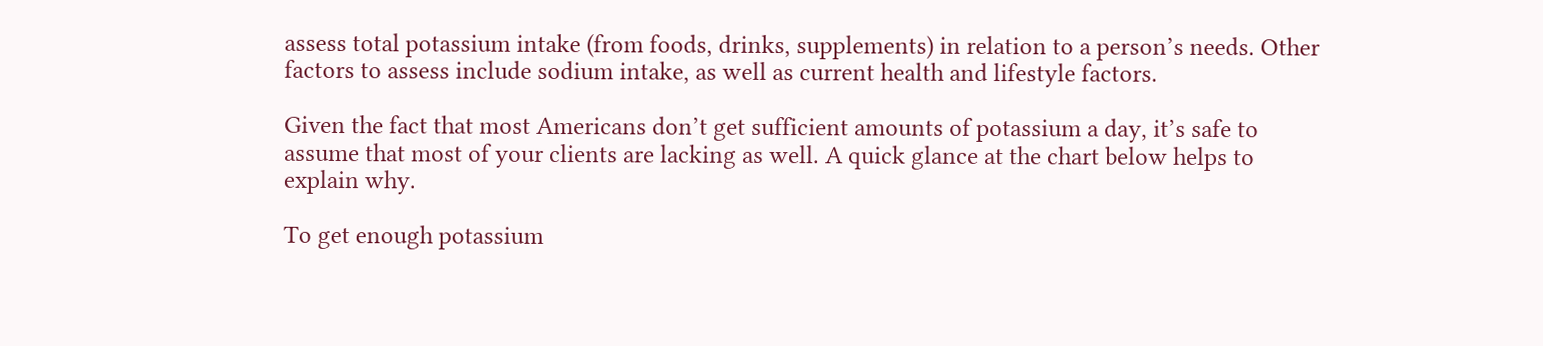assess total potassium intake (from foods, drinks, supplements) in relation to a person’s needs. Other factors to assess include sodium intake, as well as current health and lifestyle factors.

Given the fact that most Americans don’t get sufficient amounts of potassium a day, it’s safe to assume that most of your clients are lacking as well. A quick glance at the chart below helps to explain why.

To get enough potassium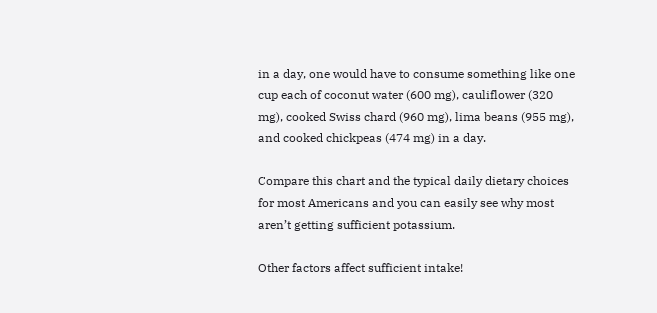in a day, one would have to consume something like one cup each of coconut water (600 mg), cauliflower (320 mg), cooked Swiss chard (960 mg), lima beans (955 mg), and cooked chickpeas (474 mg) in a day.

Compare this chart and the typical daily dietary choices for most Americans and you can easily see why most aren’t getting sufficient potassium.

Other factors affect sufficient intake!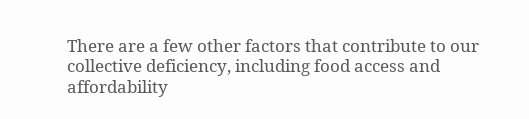There are a few other factors that contribute to our collective deficiency, including food access and affordability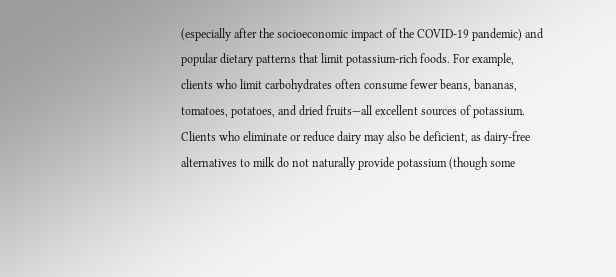(especially after the socioeconomic impact of the COVID-19 pandemic) and popular dietary patterns that limit potassium-rich foods. For example, clients who limit carbohydrates often consume fewer beans, bananas, tomatoes, potatoes, and dried fruits—all excellent sources of potassium. Clients who eliminate or reduce dairy may also be deficient, as dairy-free alternatives to milk do not naturally provide potassium (though some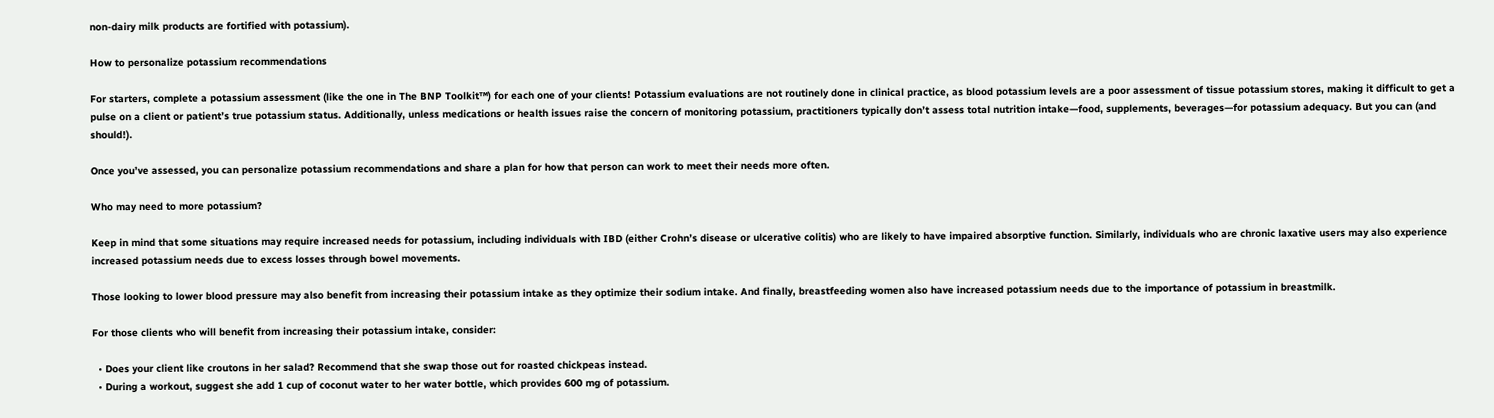non-dairy milk products are fortified with potassium).

How to personalize potassium recommendations

For starters, complete a potassium assessment (like the one in The BNP Toolkit™) for each one of your clients! Potassium evaluations are not routinely done in clinical practice, as blood potassium levels are a poor assessment of tissue potassium stores, making it difficult to get a pulse on a client or patient’s true potassium status. Additionally, unless medications or health issues raise the concern of monitoring potassium, practitioners typically don’t assess total nutrition intake—food, supplements, beverages—for potassium adequacy. But you can (and should!).

Once you’ve assessed, you can personalize potassium recommendations and share a plan for how that person can work to meet their needs more often.

Who may need to more potassium?

Keep in mind that some situations may require increased needs for potassium, including individuals with IBD (either Crohn’s disease or ulcerative colitis) who are likely to have impaired absorptive function. Similarly, individuals who are chronic laxative users may also experience increased potassium needs due to excess losses through bowel movements.

Those looking to lower blood pressure may also benefit from increasing their potassium intake as they optimize their sodium intake. And finally, breastfeeding women also have increased potassium needs due to the importance of potassium in breastmilk.

For those clients who will benefit from increasing their potassium intake, consider:

  • Does your client like croutons in her salad? Recommend that she swap those out for roasted chickpeas instead.
  • During a workout, suggest she add 1 cup of coconut water to her water bottle, which provides 600 mg of potassium.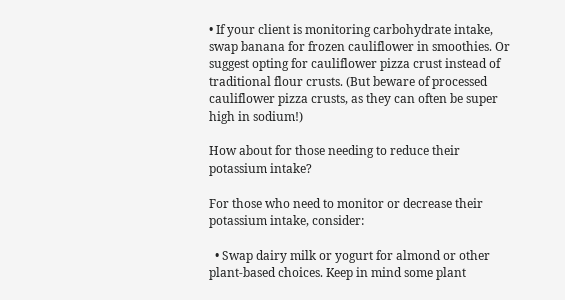• If your client is monitoring carbohydrate intake, swap banana for frozen cauliflower in smoothies. Or suggest opting for cauliflower pizza crust instead of traditional flour crusts. (But beware of processed cauliflower pizza crusts, as they can often be super high in sodium!)

How about for those needing to reduce their potassium intake?

For those who need to monitor or decrease their potassium intake, consider:

  • Swap dairy milk or yogurt for almond or other plant-based choices. Keep in mind some plant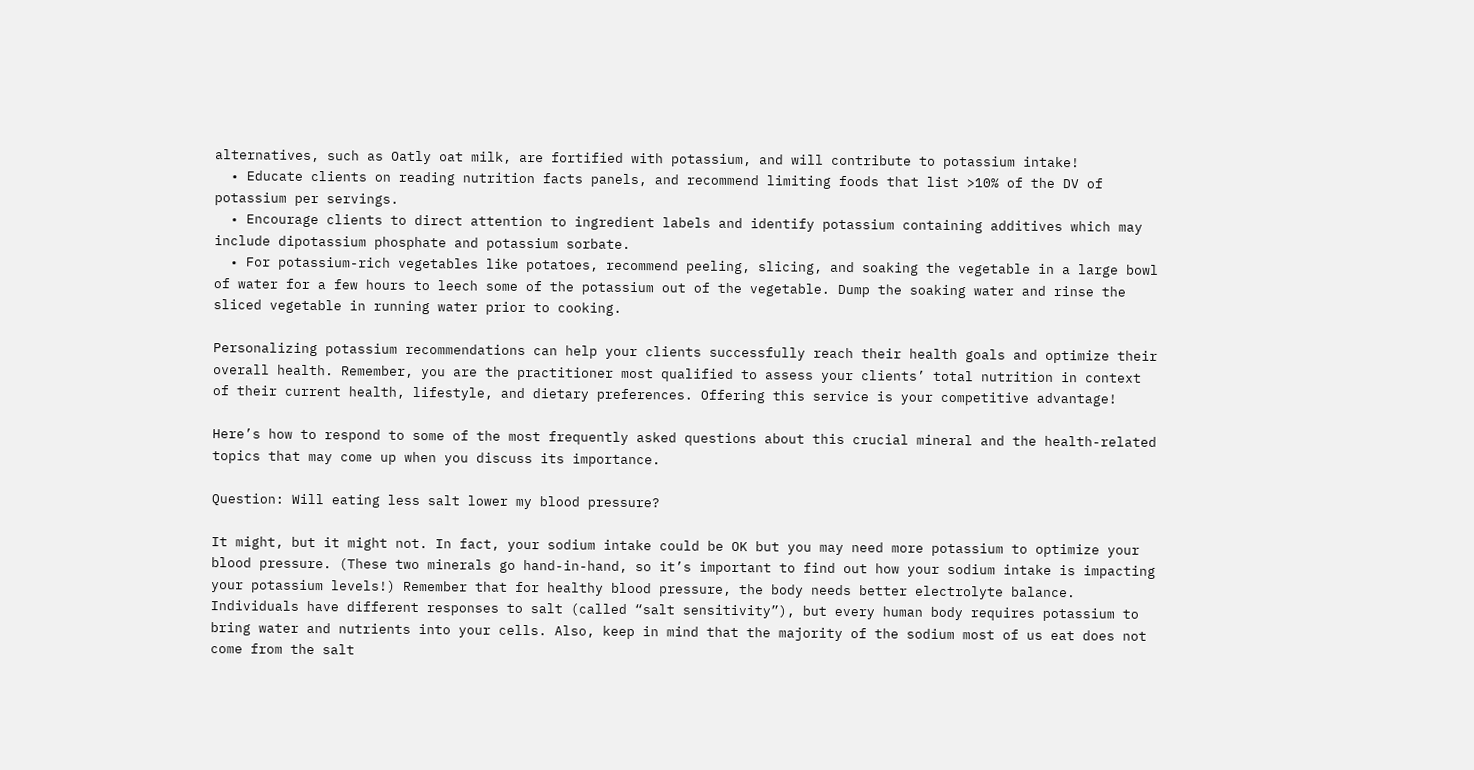alternatives, such as Oatly oat milk, are fortified with potassium, and will contribute to potassium intake!
  • Educate clients on reading nutrition facts panels, and recommend limiting foods that list >10% of the DV of potassium per servings.
  • Encourage clients to direct attention to ingredient labels and identify potassium containing additives which may include dipotassium phosphate and potassium sorbate.
  • For potassium-rich vegetables like potatoes, recommend peeling, slicing, and soaking the vegetable in a large bowl of water for a few hours to leech some of the potassium out of the vegetable. Dump the soaking water and rinse the sliced vegetable in running water prior to cooking.

Personalizing potassium recommendations can help your clients successfully reach their health goals and optimize their overall health. Remember, you are the practitioner most qualified to assess your clients’ total nutrition in context of their current health, lifestyle, and dietary preferences. Offering this service is your competitive advantage!

Here’s how to respond to some of the most frequently asked questions about this crucial mineral and the health-related topics that may come up when you discuss its importance.

Question: Will eating less salt lower my blood pressure?

It might, but it might not. In fact, your sodium intake could be OK but you may need more potassium to optimize your blood pressure. (These two minerals go hand-in-hand, so it’s important to find out how your sodium intake is impacting your potassium levels!) Remember that for healthy blood pressure, the body needs better electrolyte balance. Individuals have different responses to salt (called “salt sensitivity”), but every human body requires potassium to bring water and nutrients into your cells. Also, keep in mind that the majority of the sodium most of us eat does not come from the salt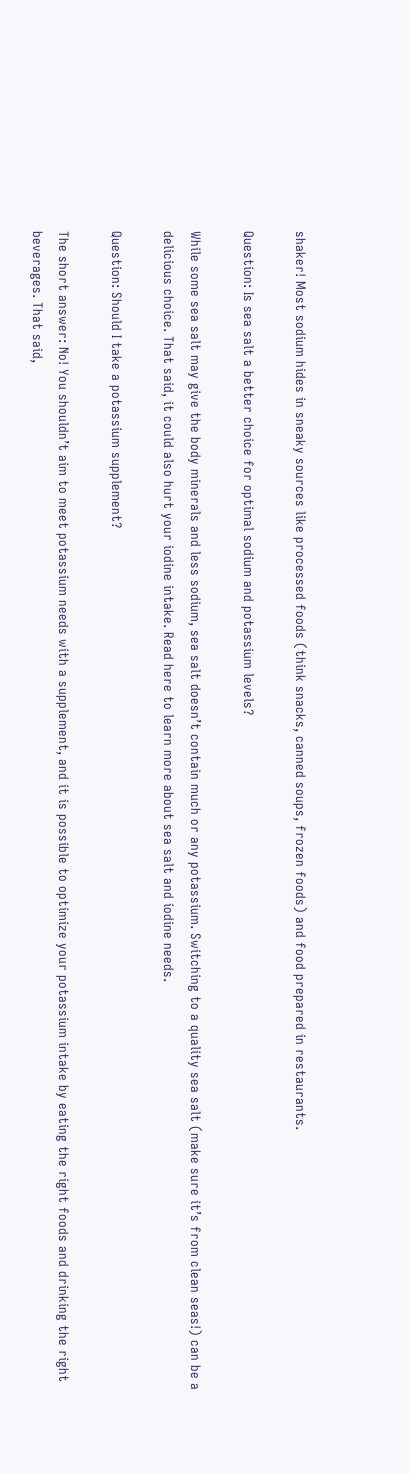shaker! Most sodium hides in sneaky sources like processed foods (think snacks, canned soups, frozen foods) and food prepared in restaurants.

Question: Is sea salt a better choice for optimal sodium and potassium levels?

While some sea salt may give the body minerals and less sodium, sea salt doesn’t contain much or any potassium. Switching to a quality sea salt (make sure it’s from clean seas!) can be a delicious choice. That said, it could also hurt your iodine intake. Read here to learn more about sea salt and iodine needs.

Question: Should I take a potassium supplement?

The short answer: No! You shouldn’t aim to meet potassium needs with a supplement, and it is possible to optimize your potassium intake by eating the right foods and drinking the right beverages. That said,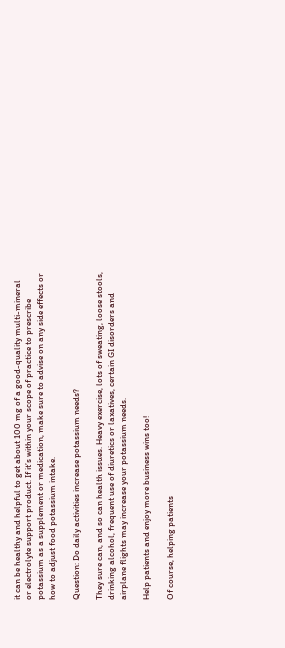it can be healthy and helpful to get about 100 mg of a good-quality multi-mineral or electrolyte support product. If it’s within your scope of practice to prescribe potassium as a supplement or medication, make sure to advise on any side effects or how to adjust food potassium intake.

Question: Do daily activities increase potassium needs?

They sure can, and so can health issues. Heavy exercise, lots of sweating, loose stools, drinking alcohol, frequent use of diuretics or laxatives, certain GI disorders and airplane flights may increase your potassium needs.

Help patients and enjoy more business wins too!

Of course, helping patients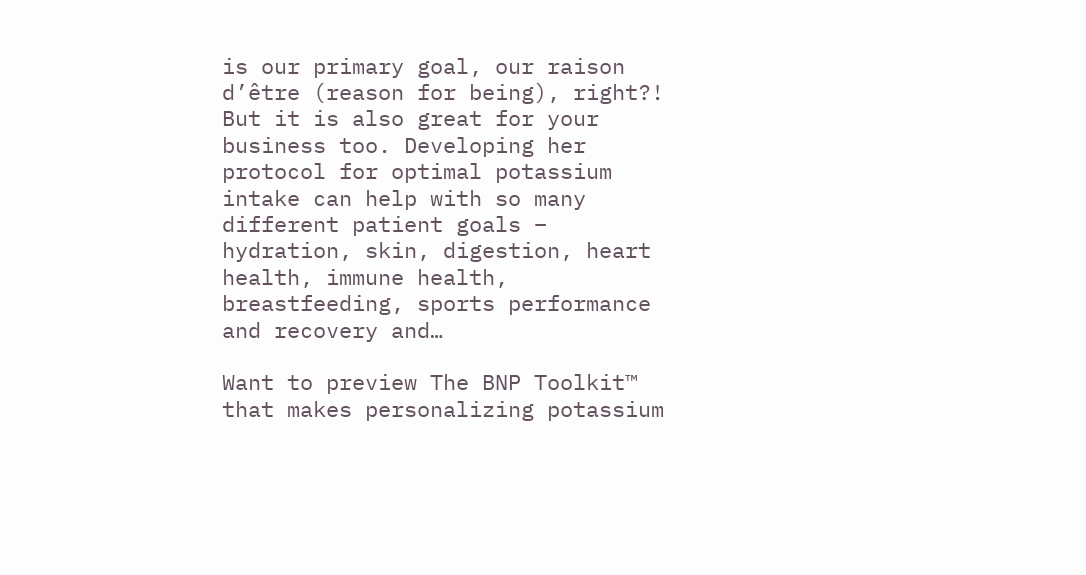is our primary goal, our raison d’être (reason for being), right?! But it is also great for your business too. Developing her protocol for optimal potassium intake can help with so many different patient goals – hydration, skin, digestion, heart health, immune health, breastfeeding, sports performance and recovery and…

Want to preview The BNP Toolkit™ that makes personalizing potassium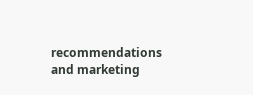recommendations and marketing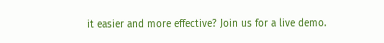it easier and more effective? Join us for a live demo.